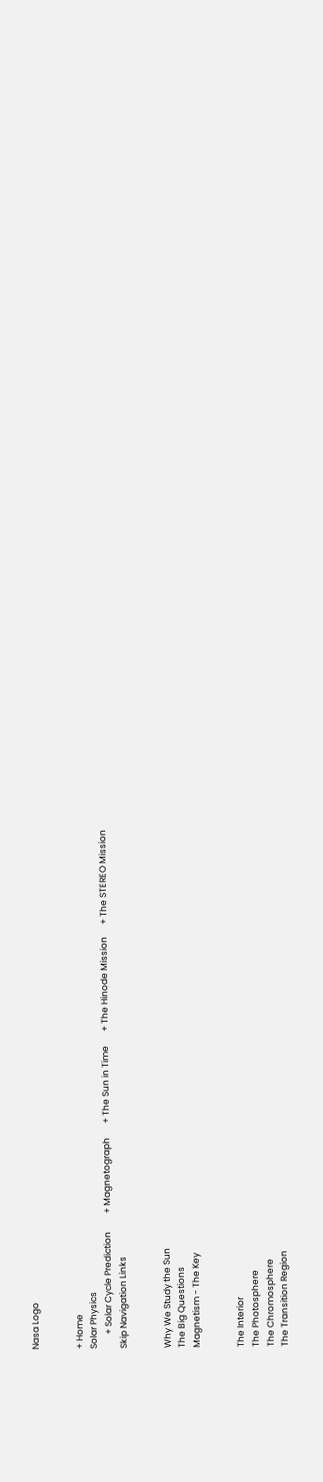Nasa Logo


+ Home
Solar Physics
       + Solar Cycle Prediction         + Magnetograph       + The Sun in Time       + The Hinode Mission      + The STEREO Mission
Skip Navigation Links


Why We Study the Sun
The Big Questions
Magnetism - The Key


The Interior
The Photosphere
The Chromosphere
The Transition Region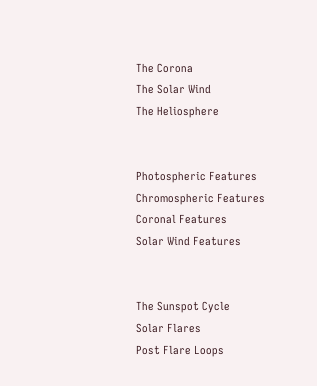The Corona
The Solar Wind
The Heliosphere


Photospheric Features
Chromospheric Features
Coronal Features
Solar Wind Features


The Sunspot Cycle
Solar Flares
Post Flare Loops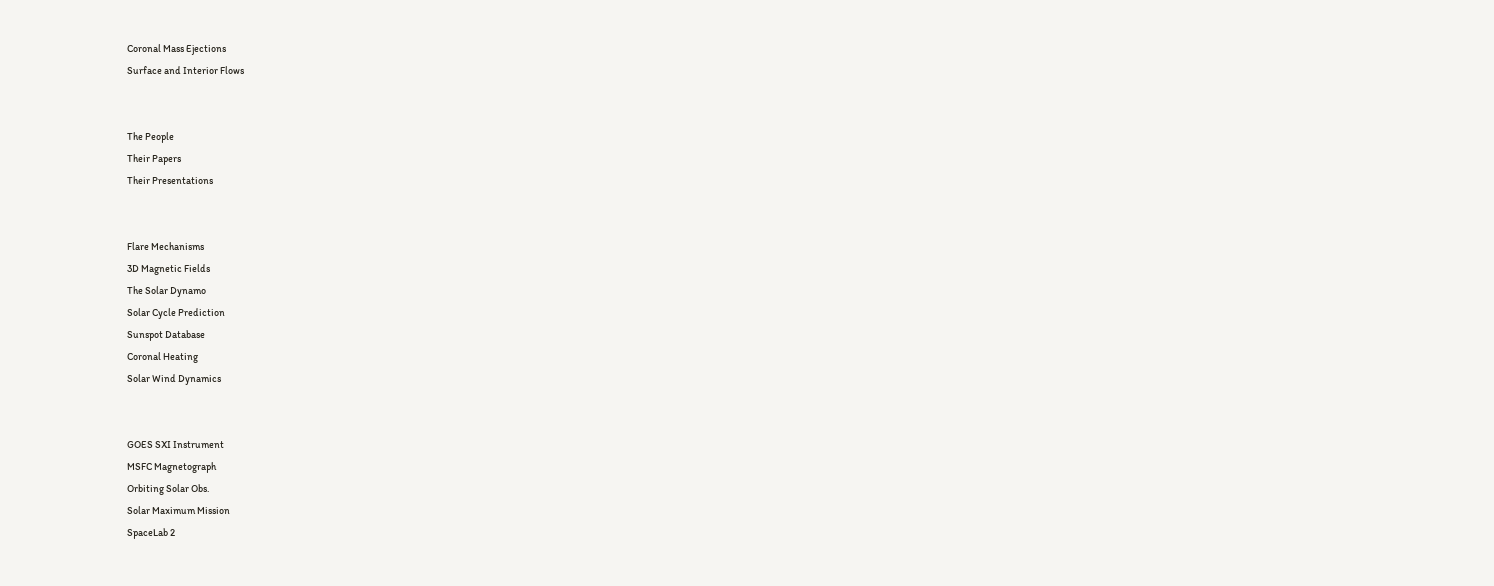Coronal Mass Ejections
Surface and Interior Flows


The People
Their Papers
Their Presentations


Flare Mechanisms
3D Magnetic Fields
The Solar Dynamo
Solar Cycle Prediction
Sunspot Database
Coronal Heating
Solar Wind Dynamics


GOES SXI Instrument
MSFC Magnetograph
Orbiting Solar Obs.
Solar Maximum Mission
SpaceLab 2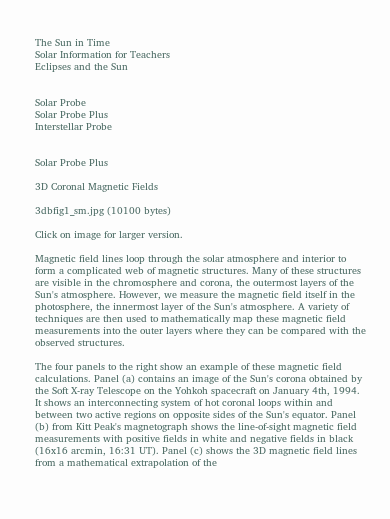The Sun in Time
Solar Information for Teachers
Eclipses and the Sun


Solar Probe
Solar Probe Plus
Interstellar Probe


Solar Probe Plus

3D Coronal Magnetic Fields

3dbfig1_sm.jpg (10100 bytes)

Click on image for larger version.

Magnetic field lines loop through the solar atmosphere and interior to form a complicated web of magnetic structures. Many of these structures are visible in the chromosphere and corona, the outermost layers of the Sun's atmosphere. However, we measure the magnetic field itself in the photosphere, the innermost layer of the Sun's atmosphere. A variety of techniques are then used to mathematically map these magnetic field measurements into the outer layers where they can be compared with the observed structures.

The four panels to the right show an example of these magnetic field calculations. Panel (a) contains an image of the Sun's corona obtained by the Soft X-ray Telescope on the Yohkoh spacecraft on January 4th, 1994. It shows an interconnecting system of hot coronal loops within and between two active regions on opposite sides of the Sun's equator. Panel (b) from Kitt Peak's magnetograph shows the line-of-sight magnetic field measurements with positive fields in white and negative fields in black (16x16 arcmin, 16:31 UT). Panel (c) shows the 3D magnetic field lines from a mathematical extrapolation of the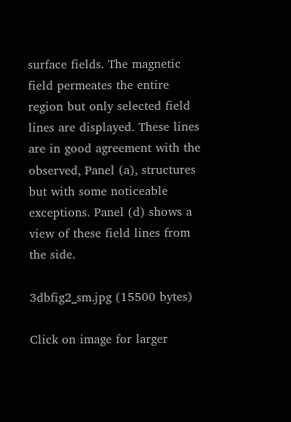surface fields. The magnetic field permeates the entire region but only selected field lines are displayed. These lines are in good agreement with the observed, Panel (a), structures but with some noticeable exceptions. Panel (d) shows a view of these field lines from the side.

3dbfig2_sm.jpg (15500 bytes)

Click on image for larger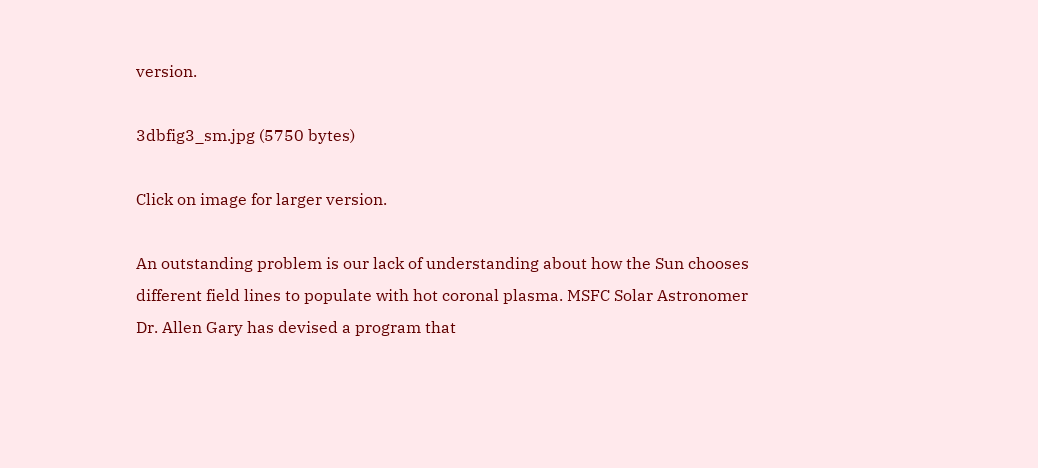version.

3dbfig3_sm.jpg (5750 bytes)

Click on image for larger version.

An outstanding problem is our lack of understanding about how the Sun chooses different field lines to populate with hot coronal plasma. MSFC Solar Astronomer Dr. Allen Gary has devised a program that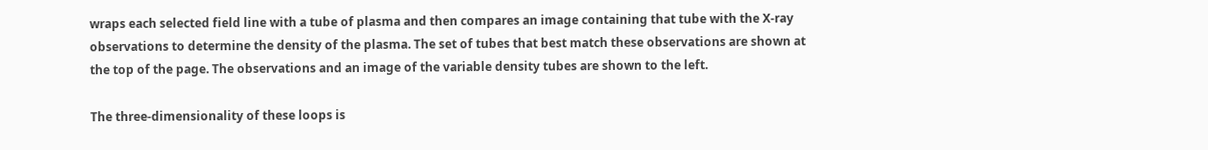wraps each selected field line with a tube of plasma and then compares an image containing that tube with the X-ray observations to determine the density of the plasma. The set of tubes that best match these observations are shown at the top of the page. The observations and an image of the variable density tubes are shown to the left.

The three-dimensionality of these loops is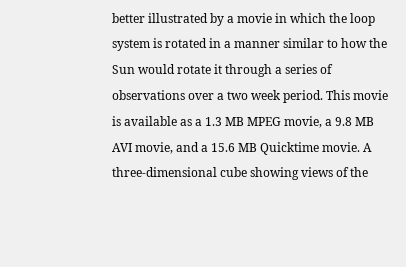better illustrated by a movie in which the loop system is rotated in a manner similar to how the Sun would rotate it through a series of observations over a two week period. This movie is available as a 1.3 MB MPEG movie, a 9.8 MB AVI movie, and a 15.6 MB Quicktime movie. A three-dimensional cube showing views of the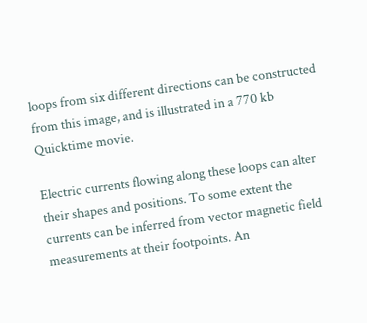loops from six different directions can be constructed from this image, and is illustrated in a 770 kb Quicktime movie.

Electric currents flowing along these loops can alter their shapes and positions. To some extent the currents can be inferred from vector magnetic field measurements at their footpoints. An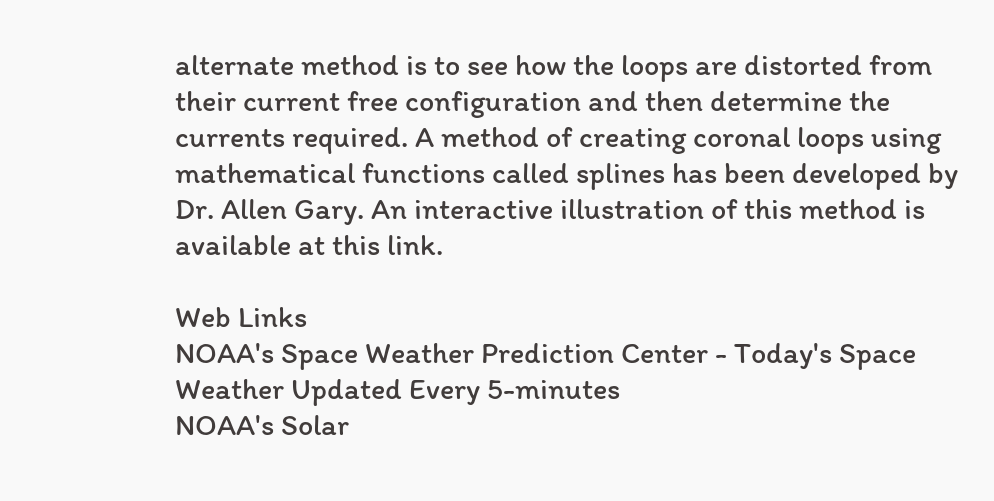alternate method is to see how the loops are distorted from their current free configuration and then determine the currents required. A method of creating coronal loops using mathematical functions called splines has been developed by Dr. Allen Gary. An interactive illustration of this method is available at this link.

Web Links
NOAA's Space Weather Prediction Center - Today's Space Weather Updated Every 5-minutes
NOAA's Solar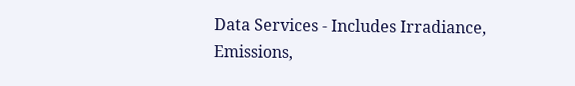Data Services - Includes Irradiance, Emissions,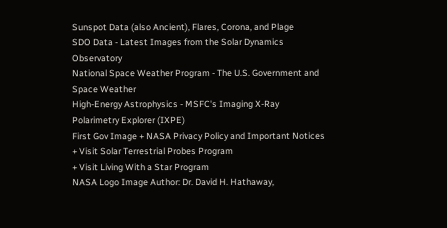Sunspot Data (also Ancient), Flares, Corona, and Plage
SDO Data - Latest Images from the Solar Dynamics Observatory
National Space Weather Program - The U.S. Government and Space Weather
High-Energy Astrophysics - MSFC's Imaging X-Ray Polarimetry Explorer (IXPE)
First Gov Image + NASA Privacy Policy and Important Notices
+ Visit Solar Terrestrial Probes Program
+ Visit Living With a Star Program
NASA Logo Image Author: Dr. David H. Hathaway,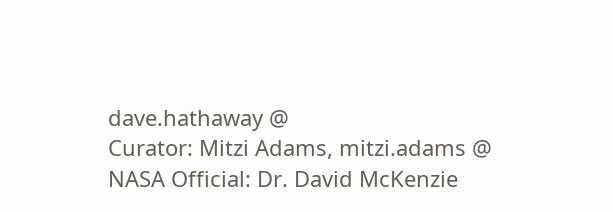dave.hathaway @
Curator: Mitzi Adams, mitzi.adams @
NASA Official: Dr. David McKenzie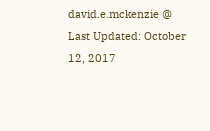david.e.mckenzie @
Last Updated: October 12, 2017